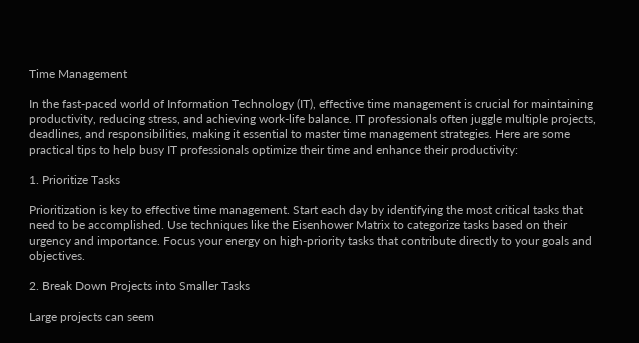Time Management

In the fast-paced world of Information Technology (IT), effective time management is crucial for maintaining productivity, reducing stress, and achieving work-life balance. IT professionals often juggle multiple projects, deadlines, and responsibilities, making it essential to master time management strategies. Here are some practical tips to help busy IT professionals optimize their time and enhance their productivity:

1. Prioritize Tasks

Prioritization is key to effective time management. Start each day by identifying the most critical tasks that need to be accomplished. Use techniques like the Eisenhower Matrix to categorize tasks based on their urgency and importance. Focus your energy on high-priority tasks that contribute directly to your goals and objectives.

2. Break Down Projects into Smaller Tasks

Large projects can seem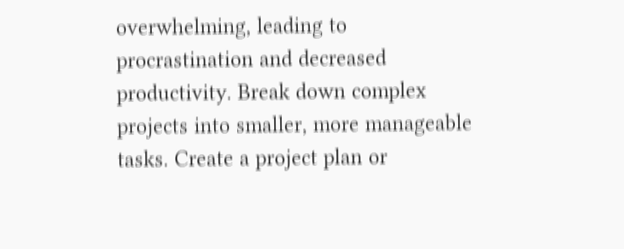overwhelming, leading to procrastination and decreased productivity. Break down complex projects into smaller, more manageable tasks. Create a project plan or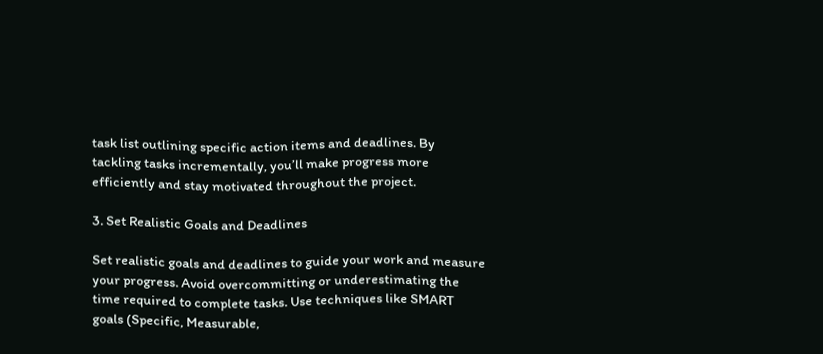task list outlining specific action items and deadlines. By tackling tasks incrementally, you’ll make progress more efficiently and stay motivated throughout the project.

3. Set Realistic Goals and Deadlines

Set realistic goals and deadlines to guide your work and measure your progress. Avoid overcommitting or underestimating the time required to complete tasks. Use techniques like SMART goals (Specific, Measurable,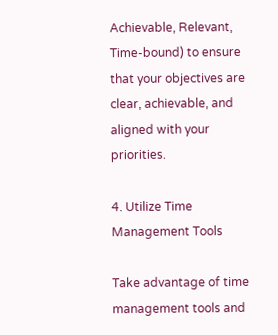Achievable, Relevant, Time-bound) to ensure that your objectives are clear, achievable, and aligned with your priorities.

4. Utilize Time Management Tools

Take advantage of time management tools and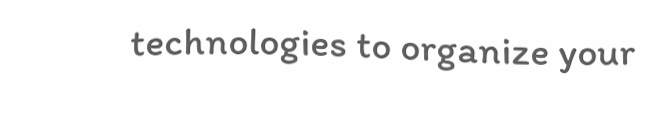technologies to organize your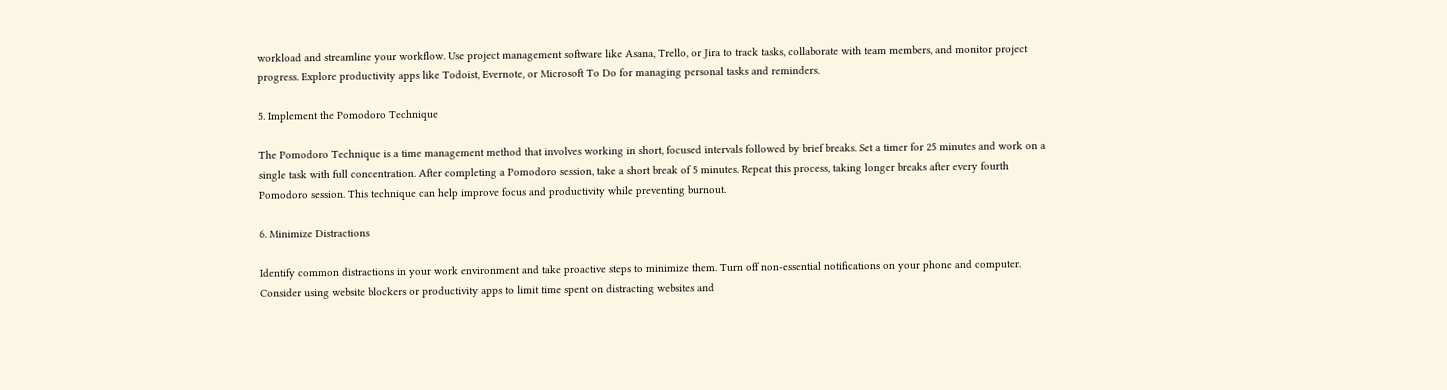workload and streamline your workflow. Use project management software like Asana, Trello, or Jira to track tasks, collaborate with team members, and monitor project progress. Explore productivity apps like Todoist, Evernote, or Microsoft To Do for managing personal tasks and reminders.

5. Implement the Pomodoro Technique

The Pomodoro Technique is a time management method that involves working in short, focused intervals followed by brief breaks. Set a timer for 25 minutes and work on a single task with full concentration. After completing a Pomodoro session, take a short break of 5 minutes. Repeat this process, taking longer breaks after every fourth Pomodoro session. This technique can help improve focus and productivity while preventing burnout.

6. Minimize Distractions

Identify common distractions in your work environment and take proactive steps to minimize them. Turn off non-essential notifications on your phone and computer. Consider using website blockers or productivity apps to limit time spent on distracting websites and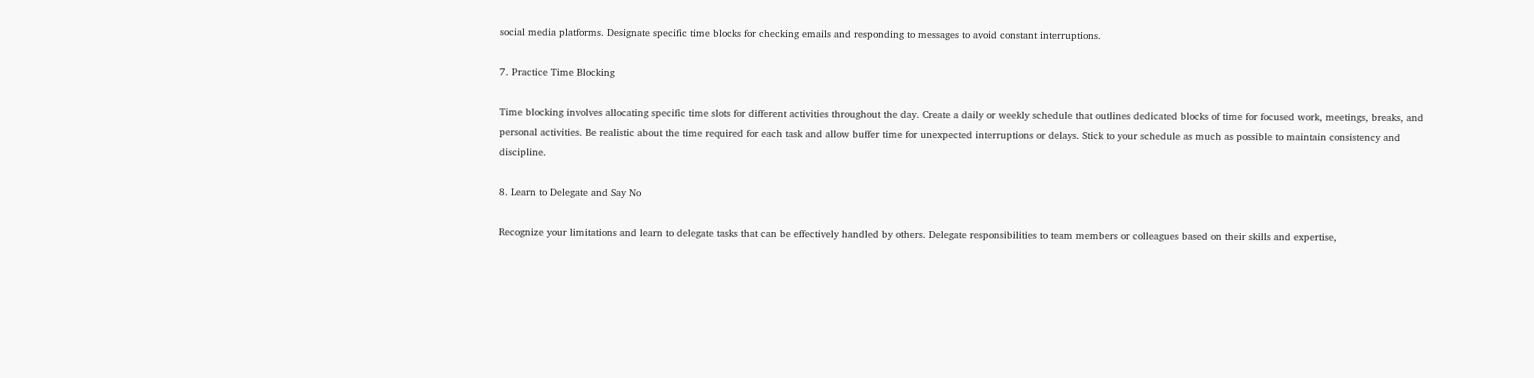social media platforms. Designate specific time blocks for checking emails and responding to messages to avoid constant interruptions.

7. Practice Time Blocking

Time blocking involves allocating specific time slots for different activities throughout the day. Create a daily or weekly schedule that outlines dedicated blocks of time for focused work, meetings, breaks, and personal activities. Be realistic about the time required for each task and allow buffer time for unexpected interruptions or delays. Stick to your schedule as much as possible to maintain consistency and discipline.

8. Learn to Delegate and Say No

Recognize your limitations and learn to delegate tasks that can be effectively handled by others. Delegate responsibilities to team members or colleagues based on their skills and expertise,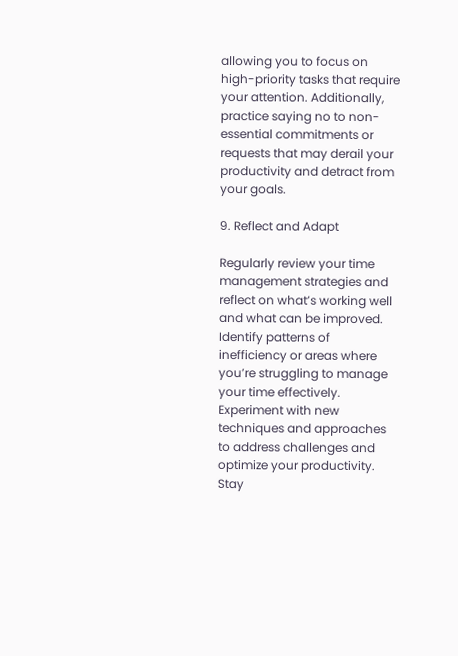allowing you to focus on high-priority tasks that require your attention. Additionally, practice saying no to non-essential commitments or requests that may derail your productivity and detract from your goals.

9. Reflect and Adapt

Regularly review your time management strategies and reflect on what’s working well and what can be improved. Identify patterns of inefficiency or areas where you’re struggling to manage your time effectively. Experiment with new techniques and approaches to address challenges and optimize your productivity. Stay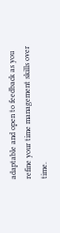adaptable and open to feedback as you refine your time management skills over time.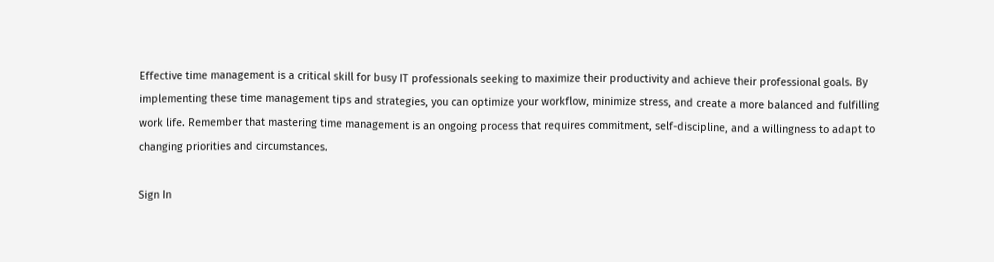Effective time management is a critical skill for busy IT professionals seeking to maximize their productivity and achieve their professional goals. By implementing these time management tips and strategies, you can optimize your workflow, minimize stress, and create a more balanced and fulfilling work life. Remember that mastering time management is an ongoing process that requires commitment, self-discipline, and a willingness to adapt to changing priorities and circumstances.

Sign In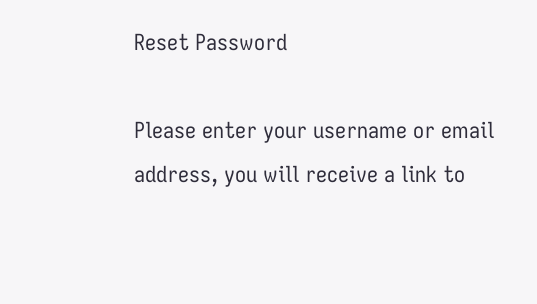Reset Password

Please enter your username or email address, you will receive a link to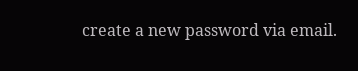create a new password via email.